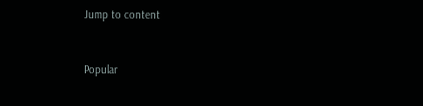Jump to content


Popular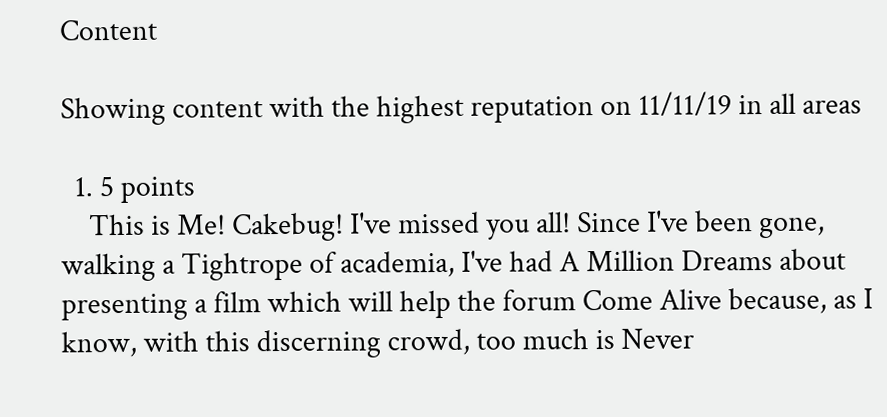Content

Showing content with the highest reputation on 11/11/19 in all areas

  1. 5 points
    This is Me! Cakebug! I've missed you all! Since I've been gone, walking a Tightrope of academia, I've had A Million Dreams about presenting a film which will help the forum Come Alive because, as I know, with this discerning crowd, too much is Never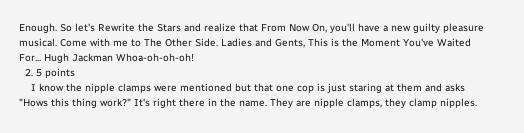Enough. So let's Rewrite the Stars and realize that From Now On, you'll have a new guilty pleasure musical. Come with me to The Other Side. Ladies and Gents, This is the Moment You've Waited For... Hugh Jackman Whoa-oh-oh-oh!
  2. 5 points
    I know the nipple clamps were mentioned but that one cop is just staring at them and asks "Hows this thing work?" It's right there in the name. They are nipple clamps, they clamp nipples.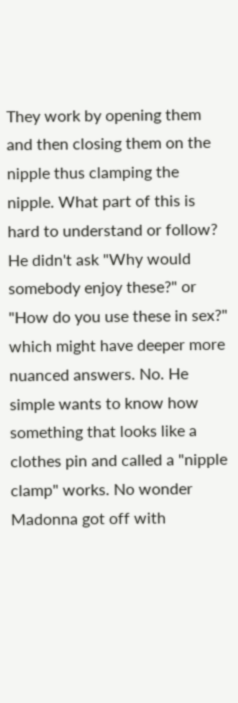They work by opening them and then closing them on the nipple thus clamping the nipple. What part of this is hard to understand or follow? He didn't ask "Why would somebody enjoy these?" or "How do you use these in sex?" which might have deeper more nuanced answers. No. He simple wants to know how something that looks like a clothes pin and called a "nipple clamp" works. No wonder Madonna got off with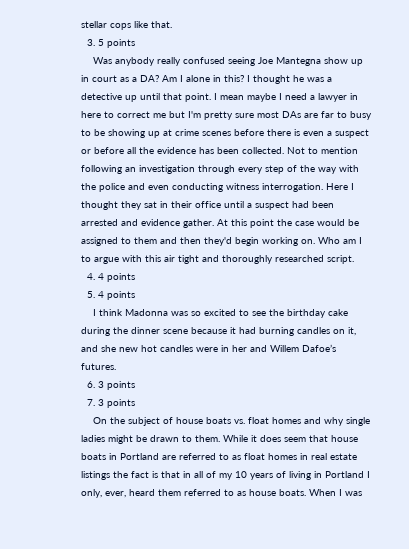stellar cops like that.
  3. 5 points
    Was anybody really confused seeing Joe Mantegna show up in court as a DA? Am I alone in this? I thought he was a detective up until that point. I mean maybe I need a lawyer in here to correct me but I'm pretty sure most DAs are far to busy to be showing up at crime scenes before there is even a suspect or before all the evidence has been collected. Not to mention following an investigation through every step of the way with the police and even conducting witness interrogation. Here I thought they sat in their office until a suspect had been arrested and evidence gather. At this point the case would be assigned to them and then they'd begin working on. Who am I to argue with this air tight and thoroughly researched script.
  4. 4 points
  5. 4 points
    I think Madonna was so excited to see the birthday cake during the dinner scene because it had burning candles on it, and she new hot candles were in her and Willem Dafoe’s futures.
  6. 3 points
  7. 3 points
    On the subject of house boats vs. float homes and why single ladies might be drawn to them. While it does seem that house boats in Portland are referred to as float homes in real estate listings the fact is that in all of my 10 years of living in Portland I only, ever, heard them referred to as house boats. When I was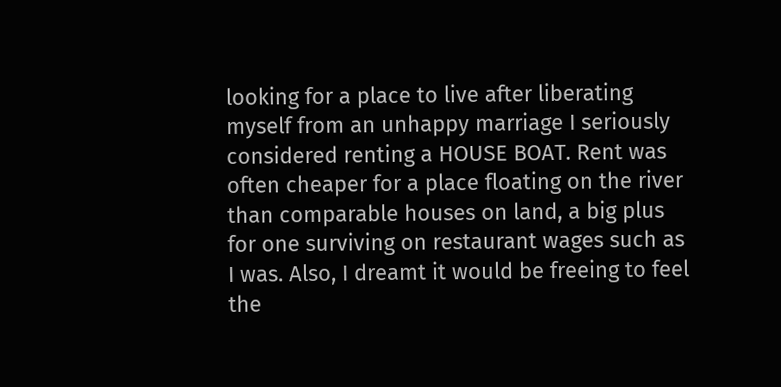looking for a place to live after liberating myself from an unhappy marriage I seriously considered renting a HOUSE BOAT. Rent was often cheaper for a place floating on the river than comparable houses on land, a big plus for one surviving on restaurant wages such as I was. Also, I dreamt it would be freeing to feel the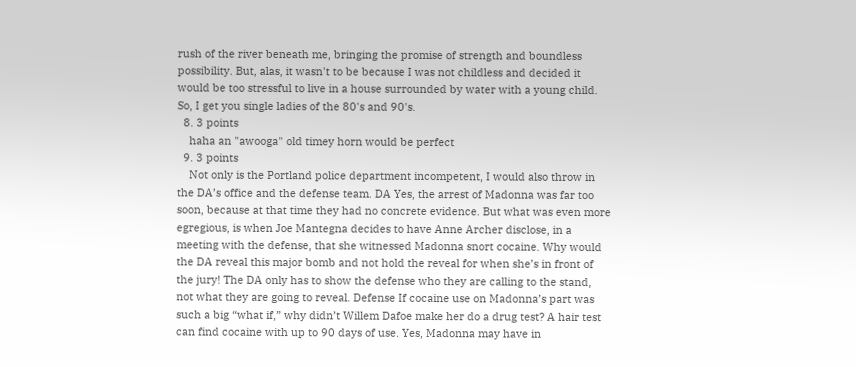rush of the river beneath me, bringing the promise of strength and boundless possibility. But, alas, it wasn't to be because I was not childless and decided it would be too stressful to live in a house surrounded by water with a young child. So, I get you single ladies of the 80's and 90's.
  8. 3 points
    haha an "awooga" old timey horn would be perfect
  9. 3 points
    Not only is the Portland police department incompetent, I would also throw in the DA’s office and the defense team. DA Yes, the arrest of Madonna was far too soon, because at that time they had no concrete evidence. But what was even more egregious, is when Joe Mantegna decides to have Anne Archer disclose, in a meeting with the defense, that she witnessed Madonna snort cocaine. Why would the DA reveal this major bomb and not hold the reveal for when she’s in front of the jury! The DA only has to show the defense who they are calling to the stand, not what they are going to reveal. Defense If cocaine use on Madonna’s part was such a big “what if,” why didn’t Willem Dafoe make her do a drug test? A hair test can find cocaine with up to 90 days of use. Yes, Madonna may have in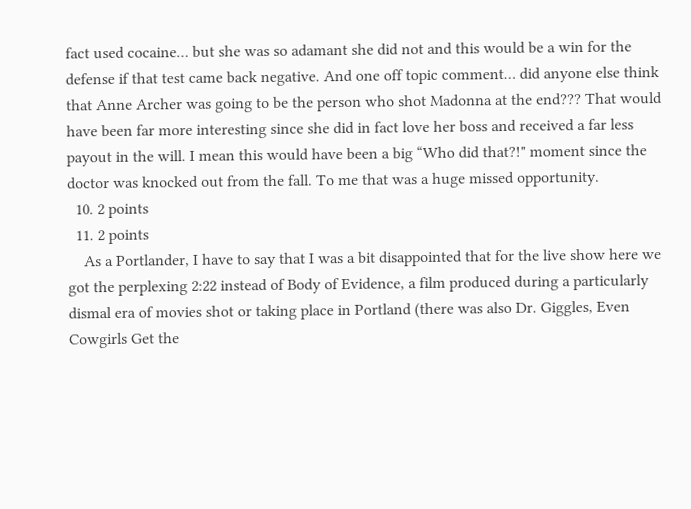fact used cocaine… but she was so adamant she did not and this would be a win for the defense if that test came back negative. And one off topic comment… did anyone else think that Anne Archer was going to be the person who shot Madonna at the end??? That would have been far more interesting since she did in fact love her boss and received a far less payout in the will. I mean this would have been a big “Who did that?!" moment since the doctor was knocked out from the fall. To me that was a huge missed opportunity.
  10. 2 points
  11. 2 points
    As a Portlander, I have to say that I was a bit disappointed that for the live show here we got the perplexing 2:22 instead of Body of Evidence, a film produced during a particularly dismal era of movies shot or taking place in Portland (there was also Dr. Giggles, Even Cowgirls Get the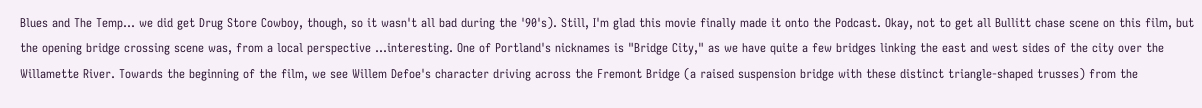Blues and The Temp... we did get Drug Store Cowboy, though, so it wasn't all bad during the '90's). Still, I'm glad this movie finally made it onto the Podcast. Okay, not to get all Bullitt chase scene on this film, but the opening bridge crossing scene was, from a local perspective ...interesting. One of Portland's nicknames is "Bridge City," as we have quite a few bridges linking the east and west sides of the city over the Willamette River. Towards the beginning of the film, we see Willem Defoe's character driving across the Fremont Bridge (a raised suspension bridge with these distinct triangle-shaped trusses) from the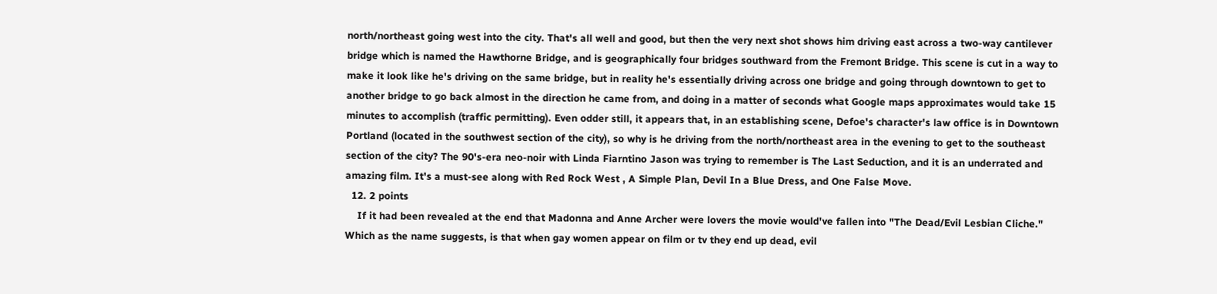north/northeast going west into the city. That's all well and good, but then the very next shot shows him driving east across a two-way cantilever bridge which is named the Hawthorne Bridge, and is geographically four bridges southward from the Fremont Bridge. This scene is cut in a way to make it look like he's driving on the same bridge, but in reality he's essentially driving across one bridge and going through downtown to get to another bridge to go back almost in the direction he came from, and doing in a matter of seconds what Google maps approximates would take 15 minutes to accomplish (traffic permitting). Even odder still, it appears that, in an establishing scene, Defoe's character's law office is in Downtown Portland (located in the southwest section of the city), so why is he driving from the north/northeast area in the evening to get to the southeast section of the city? The 90's-era neo-noir with Linda Fiarntino Jason was trying to remember is The Last Seduction, and it is an underrated and amazing film. It's a must-see along with Red Rock West , A Simple Plan, Devil In a Blue Dress, and One False Move.
  12. 2 points
    If it had been revealed at the end that Madonna and Anne Archer were lovers the movie would've fallen into "The Dead/Evil Lesbian Cliche." Which as the name suggests, is that when gay women appear on film or tv they end up dead, evil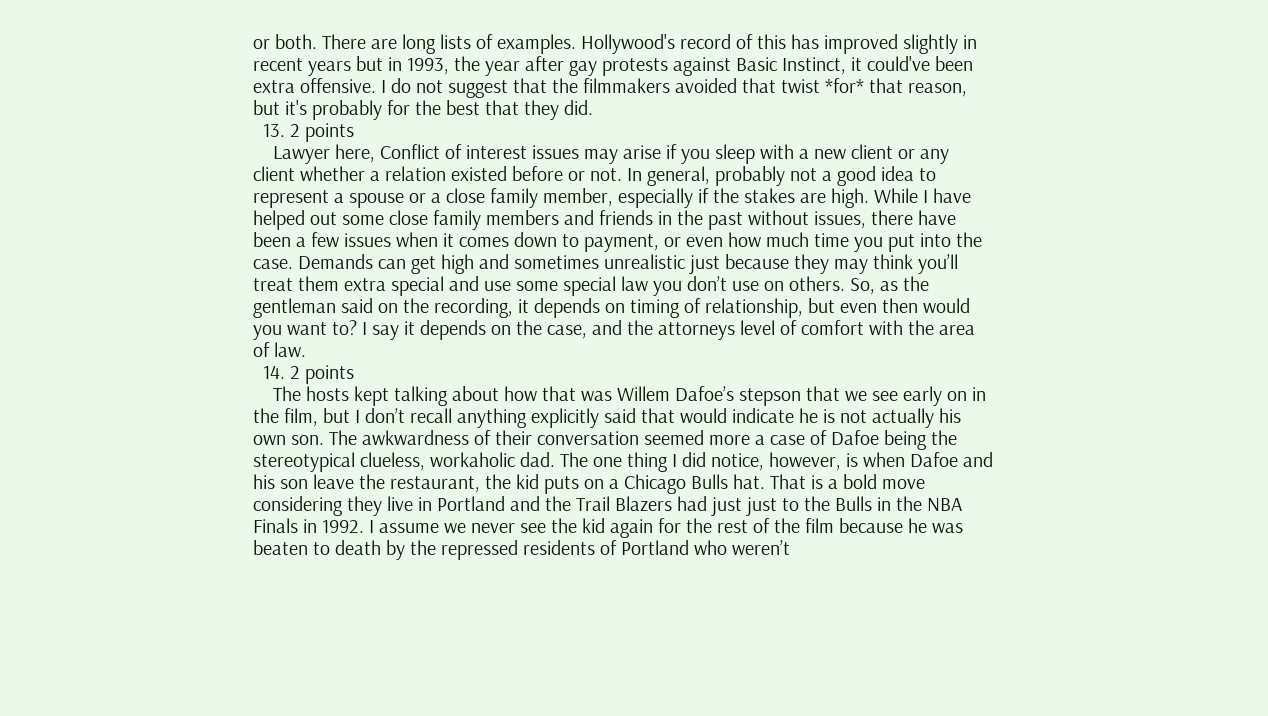or both. There are long lists of examples. Hollywood's record of this has improved slightly in recent years but in 1993, the year after gay protests against Basic Instinct, it could've been extra offensive. I do not suggest that the filmmakers avoided that twist *for* that reason, but it's probably for the best that they did.
  13. 2 points
    Lawyer here, Conflict of interest issues may arise if you sleep with a new client or any client whether a relation existed before or not. In general, probably not a good idea to represent a spouse or a close family member, especially if the stakes are high. While I have helped out some close family members and friends in the past without issues, there have been a few issues when it comes down to payment, or even how much time you put into the case. Demands can get high and sometimes unrealistic just because they may think you’ll treat them extra special and use some special law you don’t use on others. So, as the gentleman said on the recording, it depends on timing of relationship, but even then would you want to? I say it depends on the case, and the attorneys level of comfort with the area of law.
  14. 2 points
    The hosts kept talking about how that was Willem Dafoe’s stepson that we see early on in the film, but I don’t recall anything explicitly said that would indicate he is not actually his own son. The awkwardness of their conversation seemed more a case of Dafoe being the stereotypical clueless, workaholic dad. The one thing I did notice, however, is when Dafoe and his son leave the restaurant, the kid puts on a Chicago Bulls hat. That is a bold move considering they live in Portland and the Trail Blazers had just just to the Bulls in the NBA Finals in 1992. I assume we never see the kid again for the rest of the film because he was beaten to death by the repressed residents of Portland who weren’t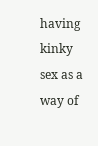having kinky sex as a way of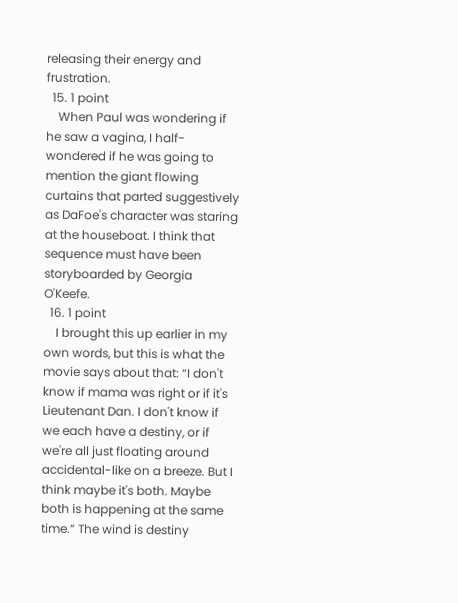releasing their energy and frustration.
  15. 1 point
    When Paul was wondering if he saw a vagina, I half-wondered if he was going to mention the giant flowing curtains that parted suggestively as DaFoe's character was staring at the houseboat. I think that sequence must have been storyboarded by Georgia O'Keefe.
  16. 1 point
    I brought this up earlier in my own words, but this is what the movie says about that: “I don't know if mama was right or if it's Lieutenant Dan. I don't know if we each have a destiny, or if we're all just floating around accidental-like on a breeze. But I think maybe it's both. Maybe both is happening at the same time.” The wind is destiny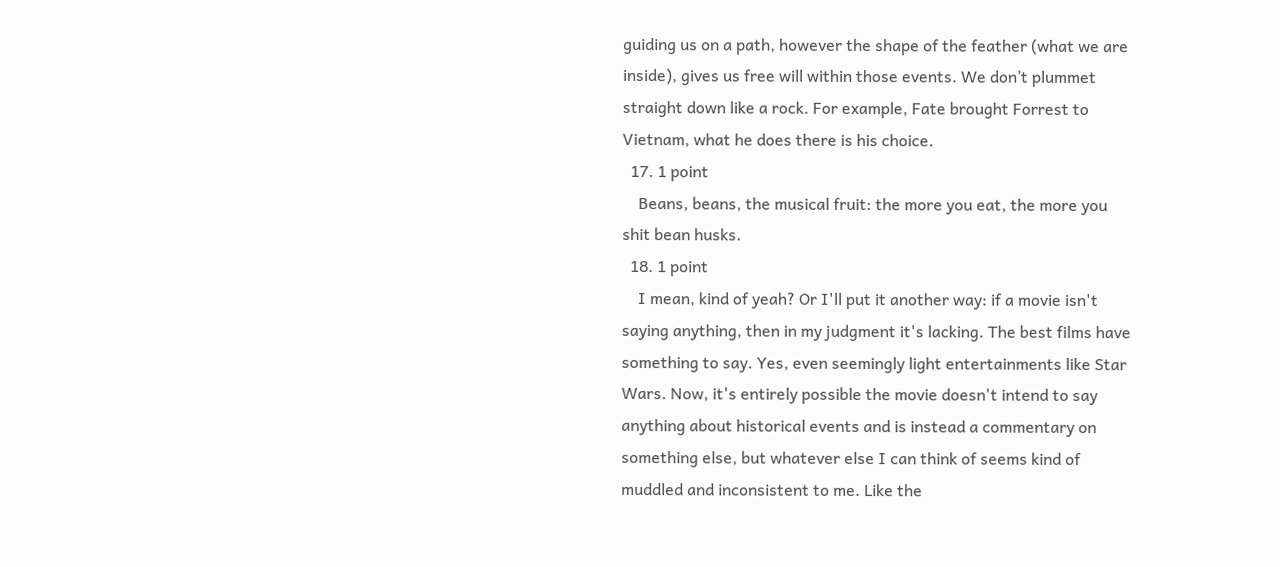guiding us on a path, however the shape of the feather (what we are inside), gives us free will within those events. We don’t plummet straight down like a rock. For example, Fate brought Forrest to Vietnam, what he does there is his choice.
  17. 1 point
    Beans, beans, the musical fruit: the more you eat, the more you shit bean husks.
  18. 1 point
    I mean, kind of yeah? Or I'll put it another way: if a movie isn't saying anything, then in my judgment it's lacking. The best films have something to say. Yes, even seemingly light entertainments like Star Wars. Now, it's entirely possible the movie doesn't intend to say anything about historical events and is instead a commentary on something else, but whatever else I can think of seems kind of muddled and inconsistent to me. Like the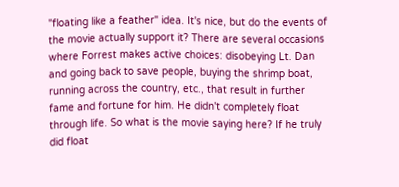"floating like a feather" idea. It's nice, but do the events of the movie actually support it? There are several occasions where Forrest makes active choices: disobeying Lt. Dan and going back to save people, buying the shrimp boat, running across the country, etc., that result in further fame and fortune for him. He didn't completely float through life. So what is the movie saying here? If he truly did float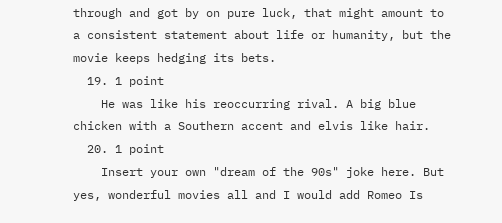through and got by on pure luck, that might amount to a consistent statement about life or humanity, but the movie keeps hedging its bets.
  19. 1 point
    He was like his reoccurring rival. A big blue chicken with a Southern accent and elvis like hair.
  20. 1 point
    Insert your own "dream of the 90s" joke here. But yes, wonderful movies all and I would add Romeo Is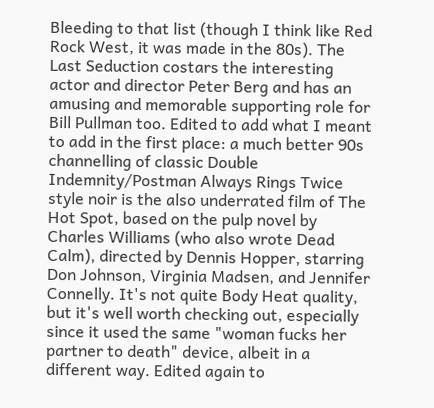Bleeding to that list (though I think like Red Rock West, it was made in the 80s). The Last Seduction costars the interesting actor and director Peter Berg and has an amusing and memorable supporting role for Bill Pullman too. Edited to add what I meant to add in the first place: a much better 90s channelling of classic Double Indemnity/Postman Always Rings Twice style noir is the also underrated film of The Hot Spot, based on the pulp novel by Charles Williams (who also wrote Dead Calm), directed by Dennis Hopper, starring Don Johnson, Virginia Madsen, and Jennifer Connelly. It's not quite Body Heat quality, but it's well worth checking out, especially since it used the same "woman fucks her partner to death" device, albeit in a different way. Edited again to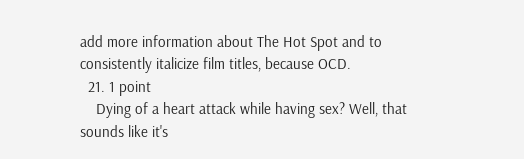add more information about The Hot Spot and to consistently italicize film titles, because OCD.
  21. 1 point
    Dying of a heart attack while having sex? Well, that sounds like it's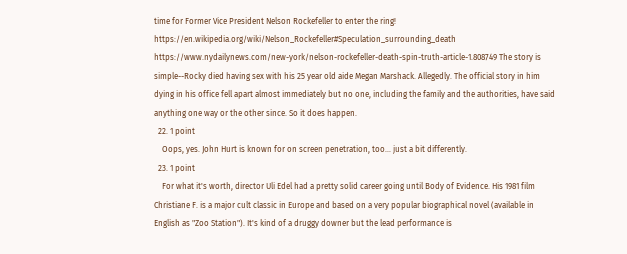time for Former Vice President Nelson Rockefeller to enter the ring! https://en.wikipedia.org/wiki/Nelson_Rockefeller#Speculation_surrounding_death https://www.nydailynews.com/new-york/nelson-rockefeller-death-spin-truth-article-1.808749 The story is simple--Rocky died having sex with his 25 year old aide Megan Marshack. Allegedly. The official story in him dying in his office fell apart almost immediately but no one, including the family and the authorities, have said anything one way or the other since. So it does happen.
  22. 1 point
    Oops, yes. John Hurt is known for on screen penetration, too... just a bit differently.
  23. 1 point
    For what it's worth, director Uli Edel had a pretty solid career going until Body of Evidence. His 1981 film Christiane F. is a major cult classic in Europe and based on a very popular biographical novel (available in English as "Zoo Station"). It's kind of a druggy downer but the lead performance is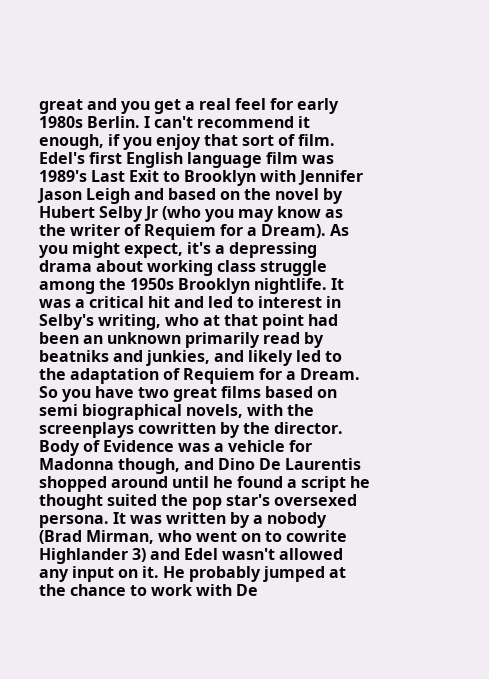great and you get a real feel for early 1980s Berlin. I can't recommend it enough, if you enjoy that sort of film. Edel's first English language film was 1989's Last Exit to Brooklyn with Jennifer Jason Leigh and based on the novel by Hubert Selby Jr (who you may know as the writer of Requiem for a Dream). As you might expect, it's a depressing drama about working class struggle among the 1950s Brooklyn nightlife. It was a critical hit and led to interest in Selby's writing, who at that point had been an unknown primarily read by beatniks and junkies, and likely led to the adaptation of Requiem for a Dream. So you have two great films based on semi biographical novels, with the screenplays cowritten by the director. Body of Evidence was a vehicle for Madonna though, and Dino De Laurentis shopped around until he found a script he thought suited the pop star's oversexed persona. It was written by a nobody (Brad Mirman, who went on to cowrite Highlander 3) and Edel wasn't allowed any input on it. He probably jumped at the chance to work with De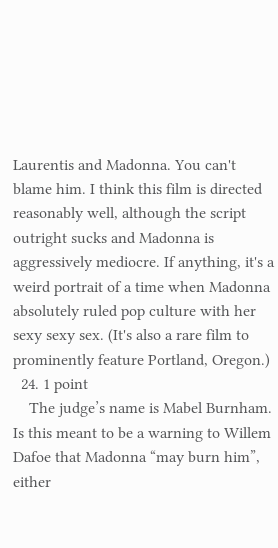Laurentis and Madonna. You can't blame him. I think this film is directed reasonably well, although the script outright sucks and Madonna is aggressively mediocre. If anything, it's a weird portrait of a time when Madonna absolutely ruled pop culture with her sexy sexy sex. (It's also a rare film to prominently feature Portland, Oregon.)
  24. 1 point
    The judge’s name is Mabel Burnham. Is this meant to be a warning to Willem Dafoe that Madonna “may burn him”, either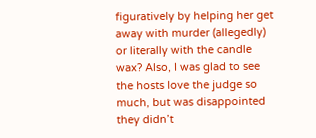figuratively by helping her get away with murder (allegedly) or literally with the candle wax? Also, I was glad to see the hosts love the judge so much, but was disappointed they didn’t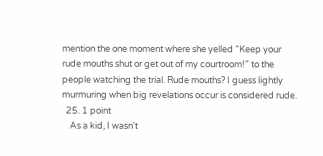mention the one moment where she yelled “Keep your rude mouths shut or get out of my courtroom!” to the people watching the trial. Rude mouths? I guess lightly murmuring when big revelations occur is considered rude.
  25. 1 point
    As a kid, I wasn't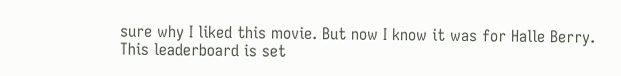sure why I liked this movie. But now I know it was for Halle Berry.
This leaderboard is set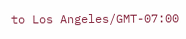to Los Angeles/GMT-07:00